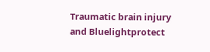Traumatic brain injury and Bluelightprotect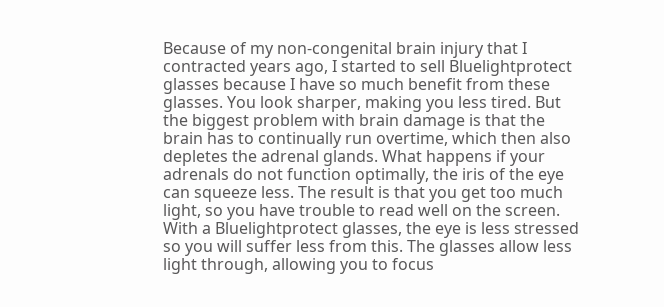Because of my non-congenital brain injury that I contracted years ago, I started to sell Bluelightprotect glasses because I have so much benefit from these glasses. You look sharper, making you less tired. But the biggest problem with brain damage is that the brain has to continually run overtime, which then also depletes the adrenal glands. What happens if your adrenals do not function optimally, the iris of the eye can squeeze less. The result is that you get too much light, so you have trouble to read well on the screen. With a Bluelightprotect glasses, the eye is less stressed so you will suffer less from this. The glasses allow less light through, allowing you to focus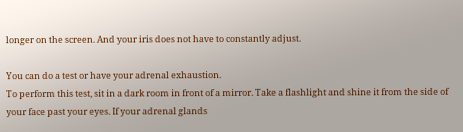longer on the screen. And your iris does not have to constantly adjust.

You can do a test or have your adrenal exhaustion.
To perform this test, sit in a dark room in front of a mirror. Take a flashlight and shine it from the side of your face past your eyes. If your adrenal glands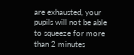are exhausted, your pupils will not be able to squeeze for more than 2 minutes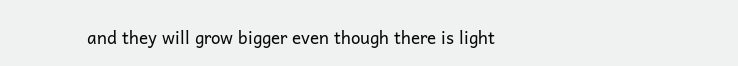and they will grow bigger even though there is light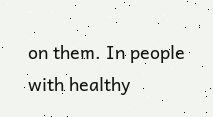on them. In people with healthy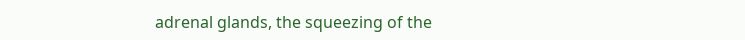adrenal glands, the squeezing of the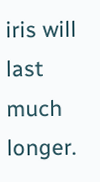iris will last much longer.